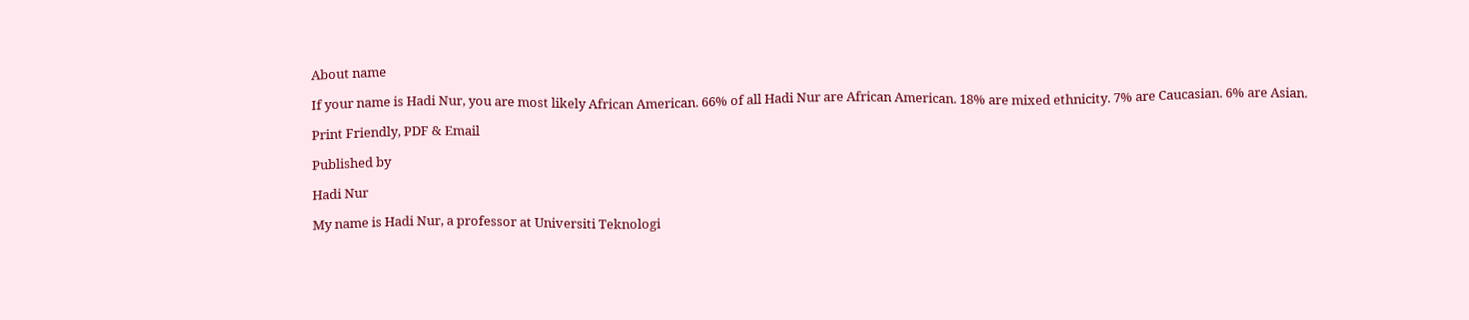About name

If your name is Hadi Nur, you are most likely African American. 66% of all Hadi Nur are African American. 18% are mixed ethnicity. 7% are Caucasian. 6% are Asian.

Print Friendly, PDF & Email

Published by

Hadi Nur

My name is Hadi Nur, a professor at Universiti Teknologi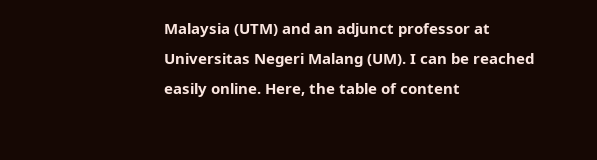Malaysia (UTM) and an adjunct professor at Universitas Negeri Malang (UM). I can be reached easily online. Here, the table of content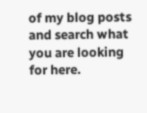of my blog posts and search what you are looking for here.